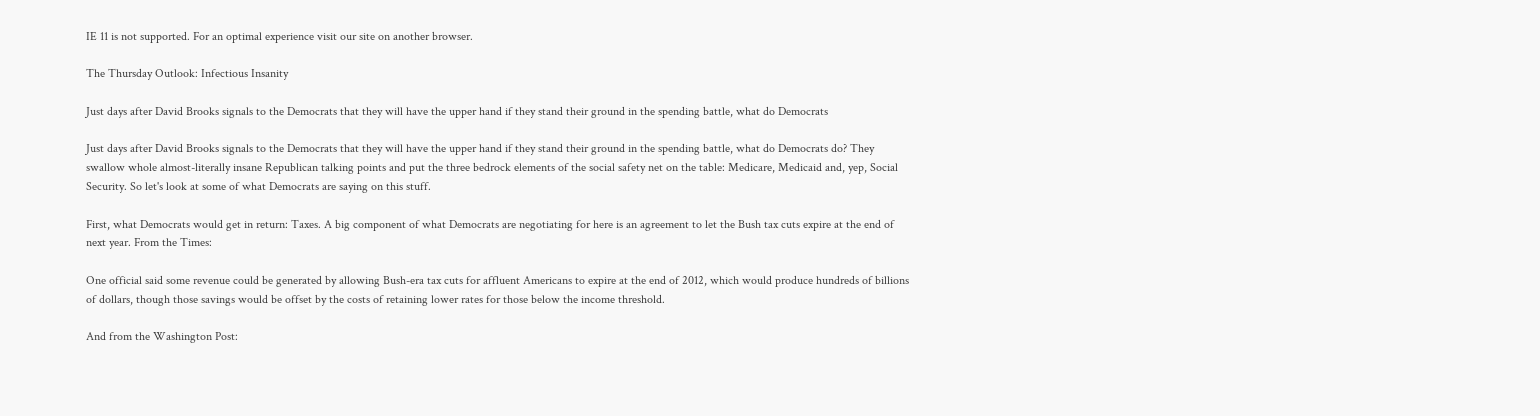IE 11 is not supported. For an optimal experience visit our site on another browser.

The Thursday Outlook: Infectious Insanity

Just days after David Brooks signals to the Democrats that they will have the upper hand if they stand their ground in the spending battle, what do Democrats

Just days after David Brooks signals to the Democrats that they will have the upper hand if they stand their ground in the spending battle, what do Democrats do? They swallow whole almost-literally insane Republican talking points and put the three bedrock elements of the social safety net on the table: Medicare, Medicaid and, yep, Social Security. So let's look at some of what Democrats are saying on this stuff.

First, what Democrats would get in return: Taxes. A big component of what Democrats are negotiating for here is an agreement to let the Bush tax cuts expire at the end of next year. From the Times:

One official said some revenue could be generated by allowing Bush-era tax cuts for affluent Americans to expire at the end of 2012, which would produce hundreds of billions of dollars, though those savings would be offset by the costs of retaining lower rates for those below the income threshold.

And from the Washington Post: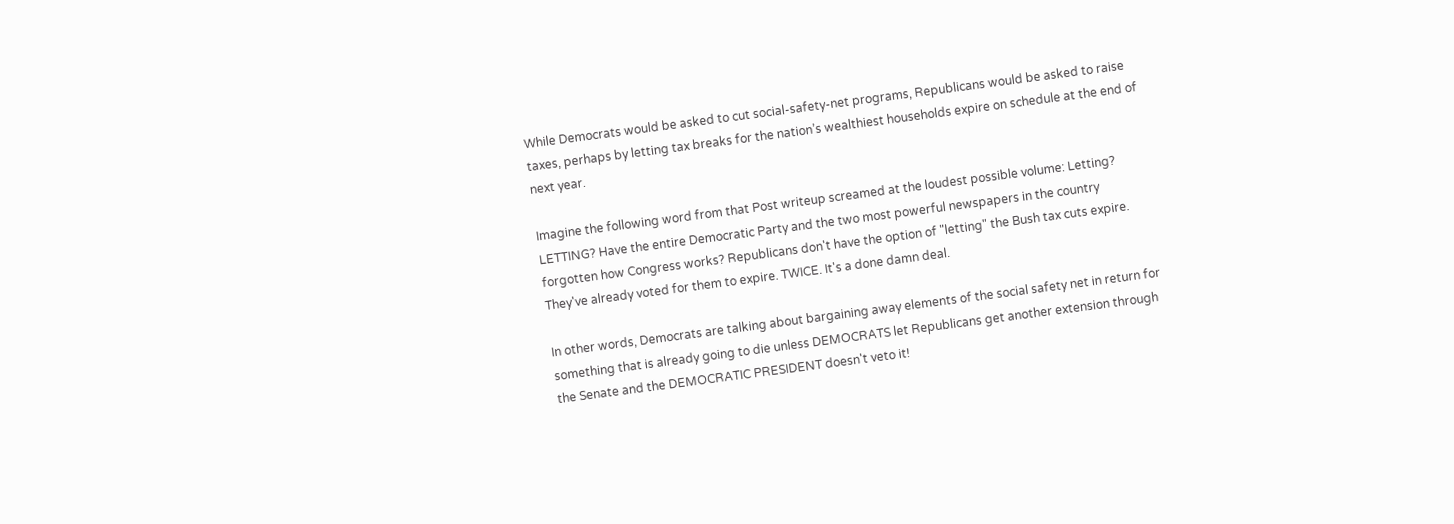While Democrats would be asked to cut social-safety-net programs, Republicans would be asked to raise taxes, perhaps by letting tax breaks for the nation’s wealthiest households expire on schedule at the end of next year.

Imagine the following word from that Post writeup screamed at the loudest possible volume: Letting? LETTING? Have the entire Democratic Party and the two most powerful newspapers in the country forgotten how Congress works? Republicans don't have the option of "letting" the Bush tax cuts expire. They've already voted for them to expire. TWICE. It's a done damn deal.

In other words, Democrats are talking about bargaining away elements of the social safety net in return for something that is already going to die unless DEMOCRATS let Republicans get another extension through the Senate and the DEMOCRATIC PRESIDENT doesn't veto it!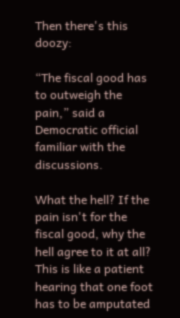Then there's this doozy:

“The fiscal good has to outweigh the pain,” said a Democratic official familiar with the discussions.

What the hell? If the pain isn't for the fiscal good, why the hell agree to it at all? This is like a patient hearing that one foot has to be amputated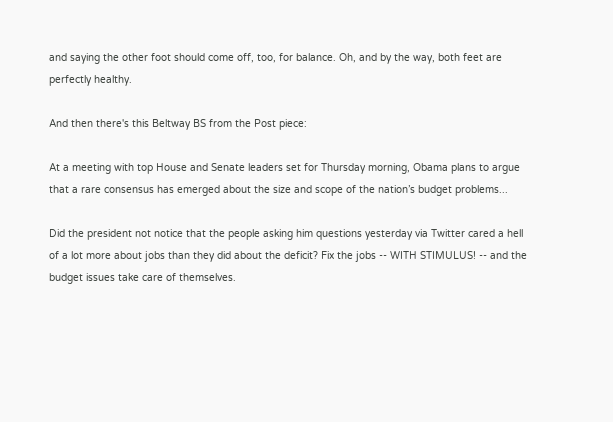and saying the other foot should come off, too, for balance. Oh, and by the way, both feet are perfectly healthy.

And then there's this Beltway BS from the Post piece:

At a meeting with top House and Senate leaders set for Thursday morning, Obama plans to argue that a rare consensus has emerged about the size and scope of the nation’s budget problems...

Did the president not notice that the people asking him questions yesterday via Twitter cared a hell of a lot more about jobs than they did about the deficit? Fix the jobs -- WITH STIMULUS! -- and the budget issues take care of themselves.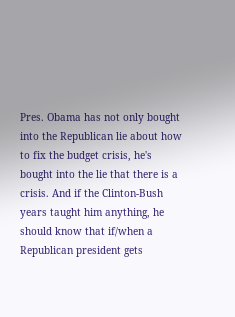Pres. Obama has not only bought into the Republican lie about how to fix the budget crisis, he's bought into the lie that there is a crisis. And if the Clinton-Bush years taught him anything, he should know that if/when a Republican president gets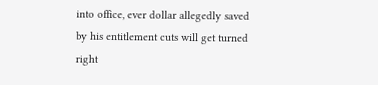into office, ever dollar allegedly saved by his entitlement cuts will get turned right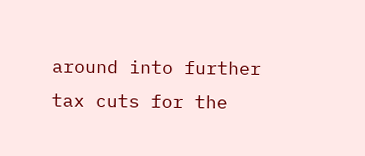around into further tax cuts for the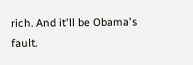rich. And it'll be Obama's fault.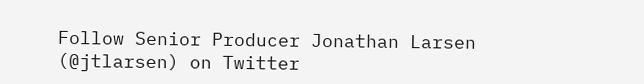Follow Senior Producer Jonathan Larsen (@jtlarsen) on Twitter